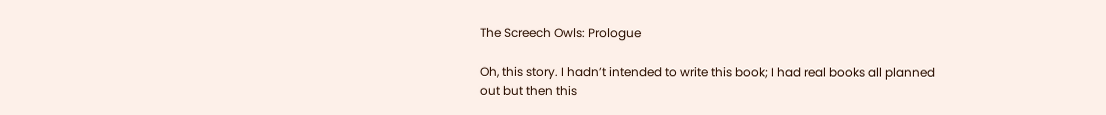The Screech Owls: Prologue

Oh, this story. I hadn’t intended to write this book; I had real books all planned out but then this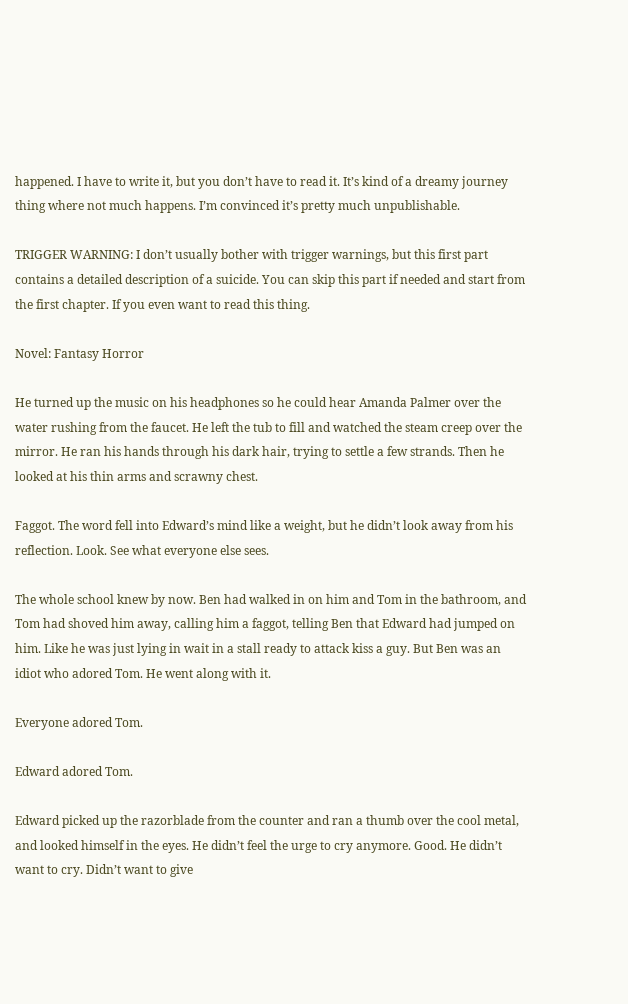happened. I have to write it, but you don’t have to read it. It’s kind of a dreamy journey thing where not much happens. I’m convinced it’s pretty much unpublishable.

TRIGGER WARNING: I don’t usually bother with trigger warnings, but this first part contains a detailed description of a suicide. You can skip this part if needed and start from the first chapter. If you even want to read this thing.

Novel: Fantasy Horror

He turned up the music on his headphones so he could hear Amanda Palmer over the water rushing from the faucet. He left the tub to fill and watched the steam creep over the mirror. He ran his hands through his dark hair, trying to settle a few strands. Then he looked at his thin arms and scrawny chest.

Faggot. The word fell into Edward’s mind like a weight, but he didn’t look away from his reflection. Look. See what everyone else sees.

The whole school knew by now. Ben had walked in on him and Tom in the bathroom, and Tom had shoved him away, calling him a faggot, telling Ben that Edward had jumped on him. Like he was just lying in wait in a stall ready to attack kiss a guy. But Ben was an idiot who adored Tom. He went along with it.

Everyone adored Tom.

Edward adored Tom.

Edward picked up the razorblade from the counter and ran a thumb over the cool metal, and looked himself in the eyes. He didn’t feel the urge to cry anymore. Good. He didn’t want to cry. Didn’t want to give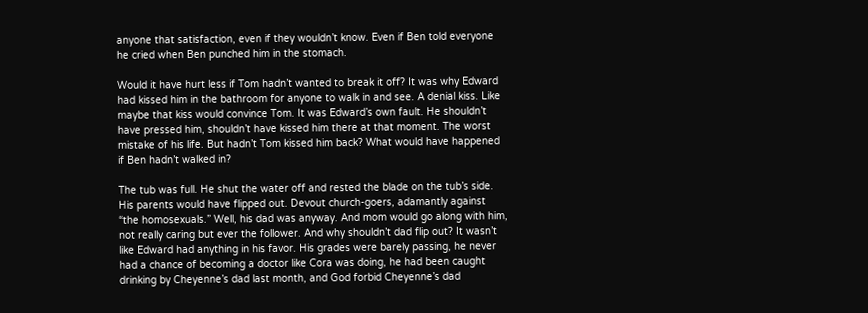anyone that satisfaction, even if they wouldn’t know. Even if Ben told everyone he cried when Ben punched him in the stomach.

Would it have hurt less if Tom hadn’t wanted to break it off? It was why Edward had kissed him in the bathroom for anyone to walk in and see. A denial kiss. Like maybe that kiss would convince Tom. It was Edward’s own fault. He shouldn’t have pressed him, shouldn’t have kissed him there at that moment. The worst mistake of his life. But hadn’t Tom kissed him back? What would have happened if Ben hadn’t walked in?

The tub was full. He shut the water off and rested the blade on the tub’s side. His parents would have flipped out. Devout church-goers, adamantly against “the homosexuals.” Well, his dad was anyway. And mom would go along with him, not really caring but ever the follower. And why shouldn’t dad flip out? It wasn’t like Edward had anything in his favor. His grades were barely passing, he never had a chance of becoming a doctor like Cora was doing, he had been caught drinking by Cheyenne’s dad last month, and God forbid Cheyenne’s dad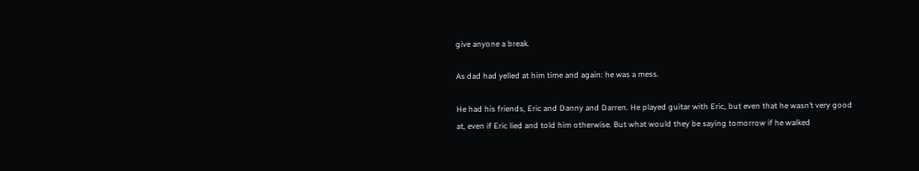give anyone a break.

As dad had yelled at him time and again: he was a mess.

He had his friends, Eric and Danny and Darren. He played guitar with Eric, but even that he wasn’t very good at, even if Eric lied and told him otherwise. But what would they be saying tomorrow if he walked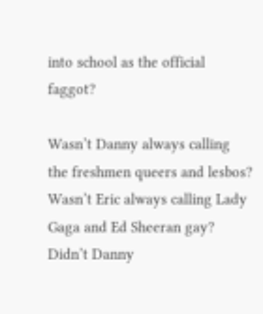into school as the official faggot?

Wasn’t Danny always calling the freshmen queers and lesbos? Wasn’t Eric always calling Lady Gaga and Ed Sheeran gay? Didn’t Danny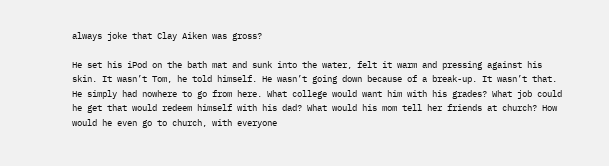always joke that Clay Aiken was gross?

He set his iPod on the bath mat and sunk into the water, felt it warm and pressing against his skin. It wasn’t Tom, he told himself. He wasn’t going down because of a break-up. It wasn’t that. He simply had nowhere to go from here. What college would want him with his grades? What job could he get that would redeem himself with his dad? What would his mom tell her friends at church? How would he even go to church, with everyone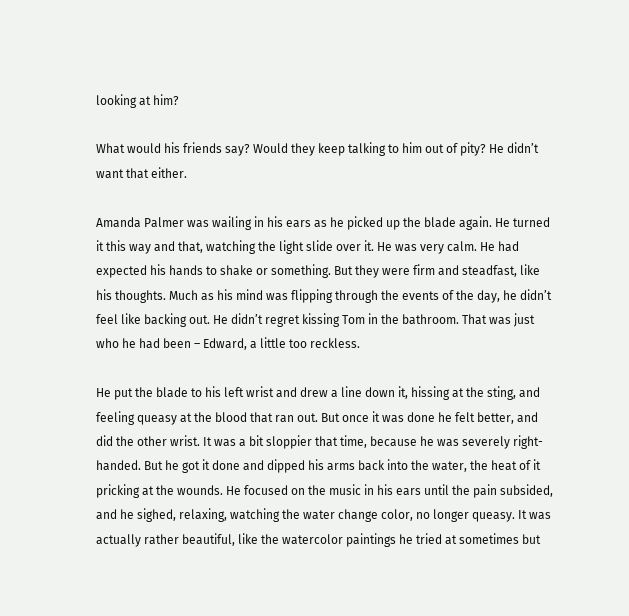looking at him?

What would his friends say? Would they keep talking to him out of pity? He didn’t want that either.

Amanda Palmer was wailing in his ears as he picked up the blade again. He turned it this way and that, watching the light slide over it. He was very calm. He had expected his hands to shake or something. But they were firm and steadfast, like his thoughts. Much as his mind was flipping through the events of the day, he didn’t feel like backing out. He didn’t regret kissing Tom in the bathroom. That was just who he had been – Edward, a little too reckless.

He put the blade to his left wrist and drew a line down it, hissing at the sting, and feeling queasy at the blood that ran out. But once it was done he felt better, and did the other wrist. It was a bit sloppier that time, because he was severely right-handed. But he got it done and dipped his arms back into the water, the heat of it pricking at the wounds. He focused on the music in his ears until the pain subsided, and he sighed, relaxing, watching the water change color, no longer queasy. It was actually rather beautiful, like the watercolor paintings he tried at sometimes but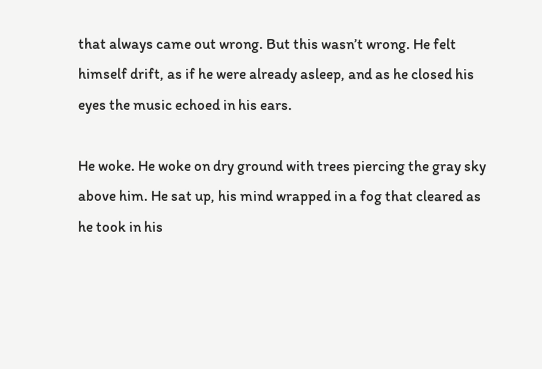that always came out wrong. But this wasn’t wrong. He felt himself drift, as if he were already asleep, and as he closed his eyes the music echoed in his ears.

He woke. He woke on dry ground with trees piercing the gray sky above him. He sat up, his mind wrapped in a fog that cleared as he took in his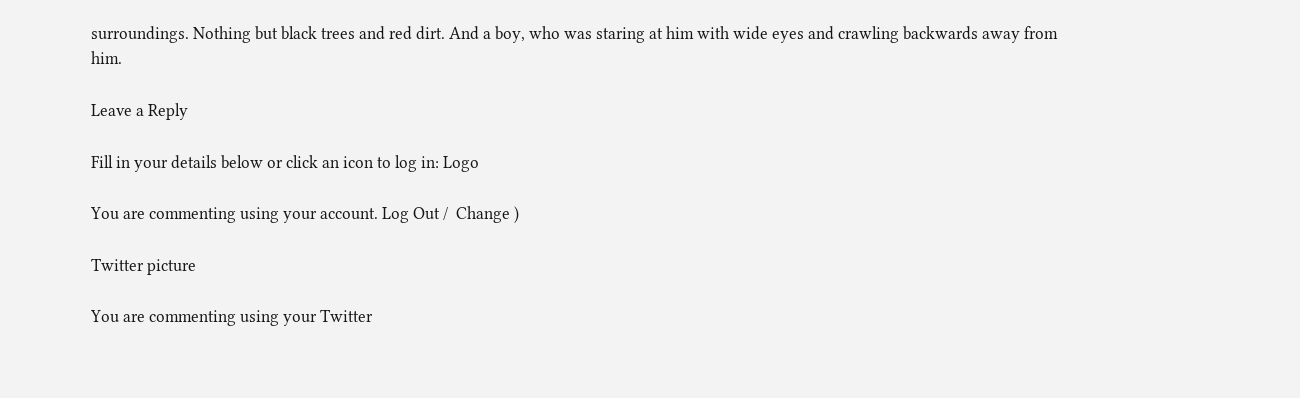surroundings. Nothing but black trees and red dirt. And a boy, who was staring at him with wide eyes and crawling backwards away from him.

Leave a Reply

Fill in your details below or click an icon to log in: Logo

You are commenting using your account. Log Out /  Change )

Twitter picture

You are commenting using your Twitter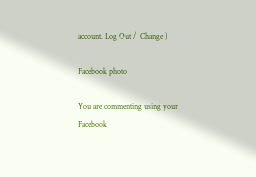account. Log Out /  Change )

Facebook photo

You are commenting using your Facebook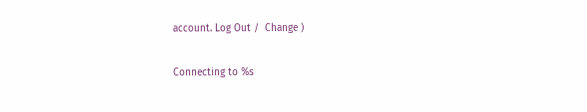account. Log Out /  Change )

Connecting to %s